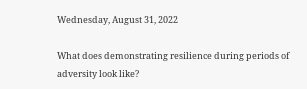Wednesday, August 31, 2022

What does demonstrating resilience during periods of adversity look like?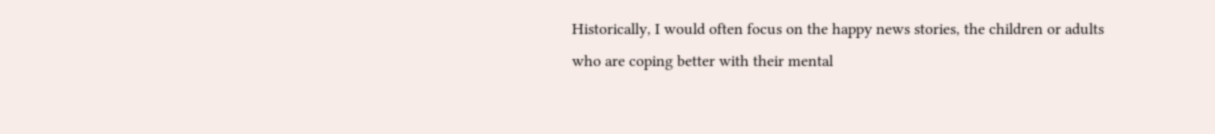Historically, I would often focus on the happy news stories, the children or adults who are coping better with their mental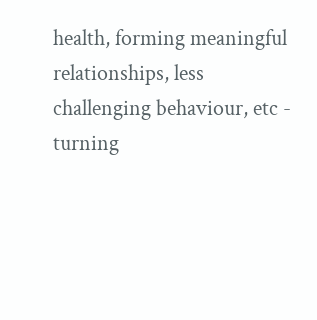health, forming meaningful relationships, less challenging behaviour, etc - turning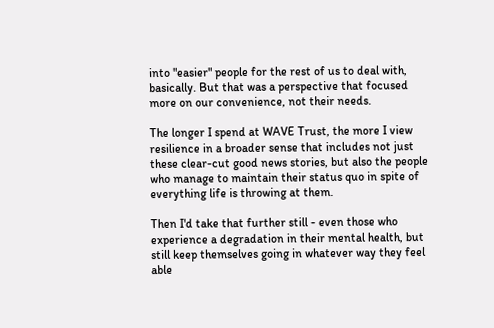into "easier" people for the rest of us to deal with, basically. But that was a perspective that focused more on our convenience, not their needs.

The longer I spend at WAVE Trust, the more I view resilience in a broader sense that includes not just these clear-cut good news stories, but also the people who manage to maintain their status quo in spite of everything life is throwing at them.

Then I'd take that further still - even those who experience a degradation in their mental health, but still keep themselves going in whatever way they feel able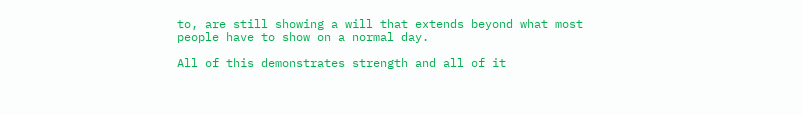to, are still showing a will that extends beyond what most people have to show on a normal day.

All of this demonstrates strength and all of it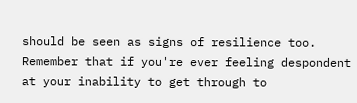should be seen as signs of resilience too. Remember that if you're ever feeling despondent at your inability to get through to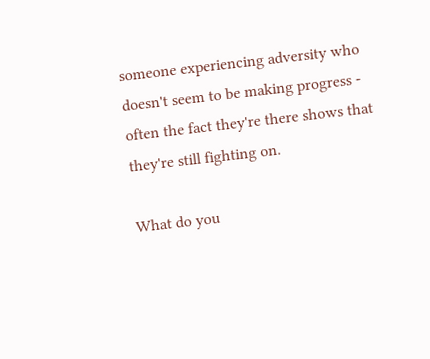someone experiencing adversity who doesn't seem to be making progress - often the fact they're there shows that they're still fighting on.

What do you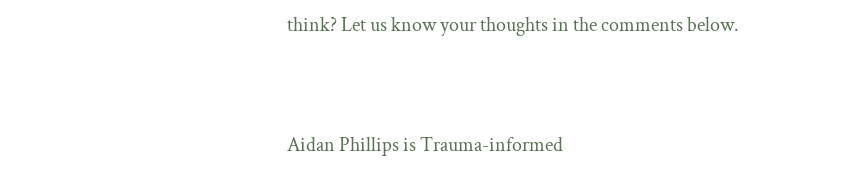think? Let us know your thoughts in the comments below.



Aidan Phillips is Trauma-informed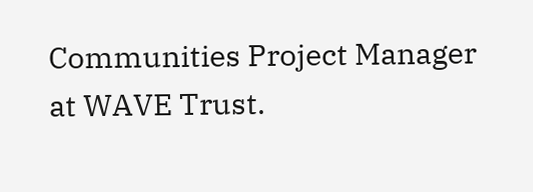Communities Project Manager at WAVE Trust.